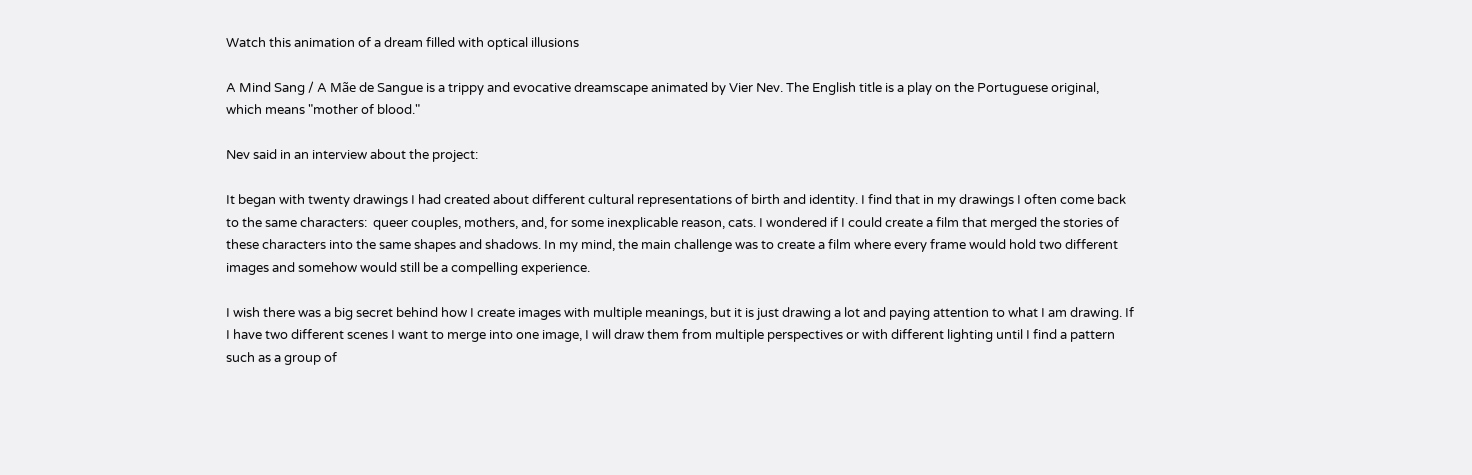Watch this animation of a dream filled with optical illusions

A Mind Sang / A Mãe de Sangue is a trippy and evocative dreamscape animated by Vier Nev. The English title is a play on the Portuguese original, which means "mother of blood."

Nev said in an interview about the project:

It began with twenty drawings I had created about different cultural representations of birth and identity. I find that in my drawings I often come back to the same characters:  queer couples, mothers, and, for some inexplicable reason, cats. I wondered if I could create a film that merged the stories of these characters into the same shapes and shadows. In my mind, the main challenge was to create a film where every frame would hold two different images and somehow would still be a compelling experience.

I wish there was a big secret behind how I create images with multiple meanings, but it is just drawing a lot and paying attention to what I am drawing. If I have two different scenes I want to merge into one image, I will draw them from multiple perspectives or with different lighting until I find a pattern such as a group of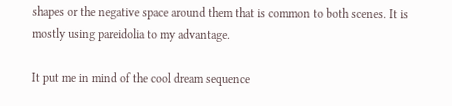shapes or the negative space around them that is common to both scenes. It is mostly using pareidolia to my advantage.

It put me in mind of the cool dream sequence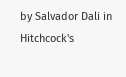by Salvador Dali in Hitchcock's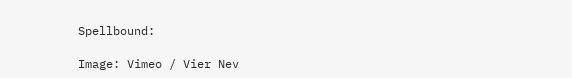Spellbound:

Image: Vimeo / Vier Nev